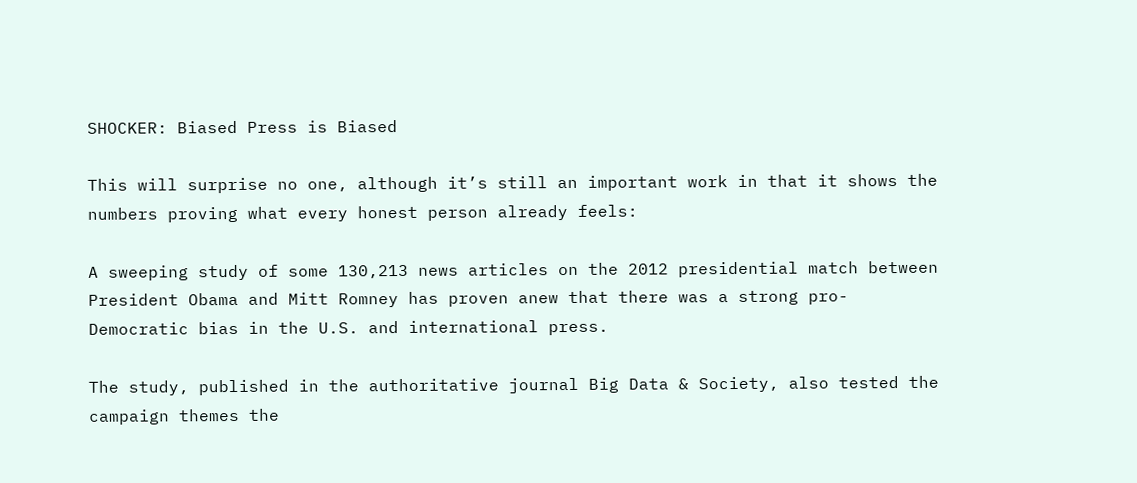SHOCKER: Biased Press is Biased

This will surprise no one, although it’s still an important work in that it shows the numbers proving what every honest person already feels:

A sweeping study of some 130,213 news articles on the 2012 presidential match between President Obama and Mitt Romney has proven anew that there was a strong pro-Democratic bias in the U.S. and international press.

The study, published in the authoritative journal Big Data & Society, also tested the campaign themes the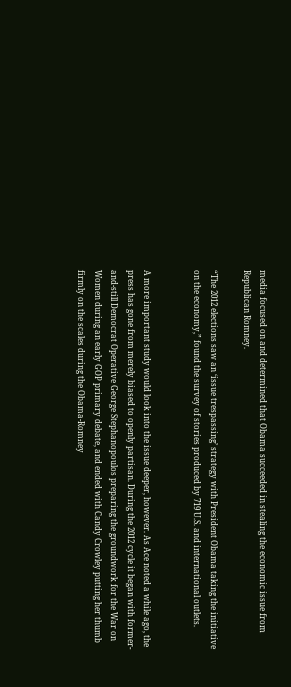media focused on and determined that Obama succeeded in stealing the economic issue from Republican Romney.

“The 2012 elections saw an ‘issue trespassing’ strategy with President Obama taking the initiative on the economy,” found the survey of stories produced by 719 U.S. and international outlets.


A more important study would look into the issue deeper, however. As Ace noted a while ago, the press has gone from merely biased to openly partisan. During the 2012 cycle it began with former-and-still Democrat Operative George Stephanopoulos preparing the groundwork for the War on Women during an early GOP primary debate, and ended with Candy Crowley putting her thumb firmly on the scales during the Obama-Romney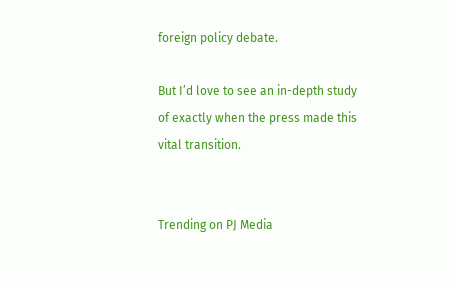foreign policy debate.

But I’d love to see an in-depth study of exactly when the press made this vital transition.


Trending on PJ Media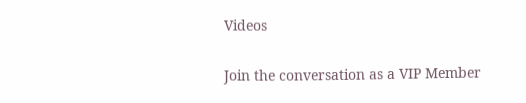Videos

Join the conversation as a VIP Member